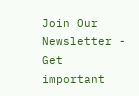Join Our Newsletter - Get important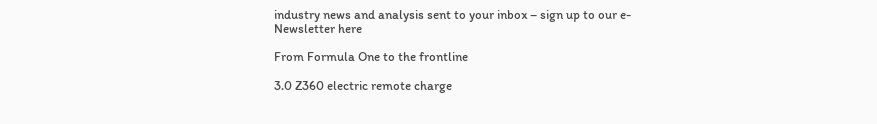industry news and analysis sent to your inbox – sign up to our e-Newsletter here

From Formula One to the frontline

3.0 Z360 electric remote charge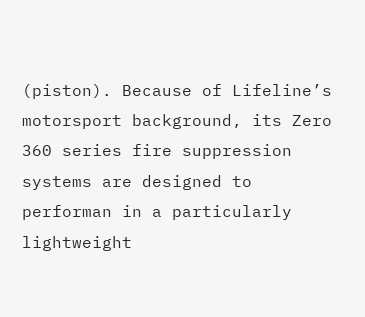(piston). Because of Lifeline’s motorsport background, its Zero 360 series fire suppression systems are designed to performan in a particularly lightweight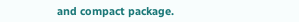and compact package.